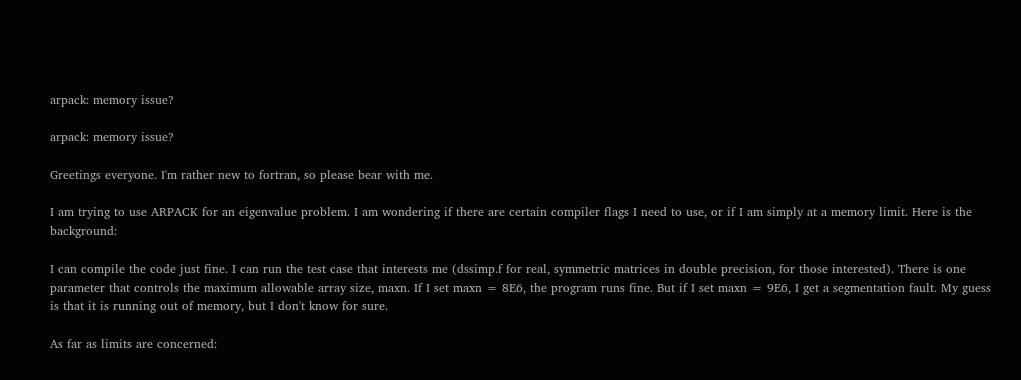arpack: memory issue?

arpack: memory issue?

Greetings everyone. I'm rather new to fortran, so please bear with me.

I am trying to use ARPACK for an eigenvalue problem. I am wondering if there are certain compiler flags I need to use, or if I am simply at a memory limit. Here is the background:

I can compile the code just fine. I can run the test case that interests me (dssimp.f for real, symmetric matrices in double precision, for those interested). There is one parameter that controls the maximum allowable array size, maxn. If I set maxn = 8E6, the program runs fine. But if I set maxn = 9E6, I get a segmentation fault. My guess is that it is running out of memory, but I don't know for sure.

As far as limits are concerned: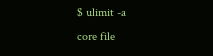$ ulimit -a
core file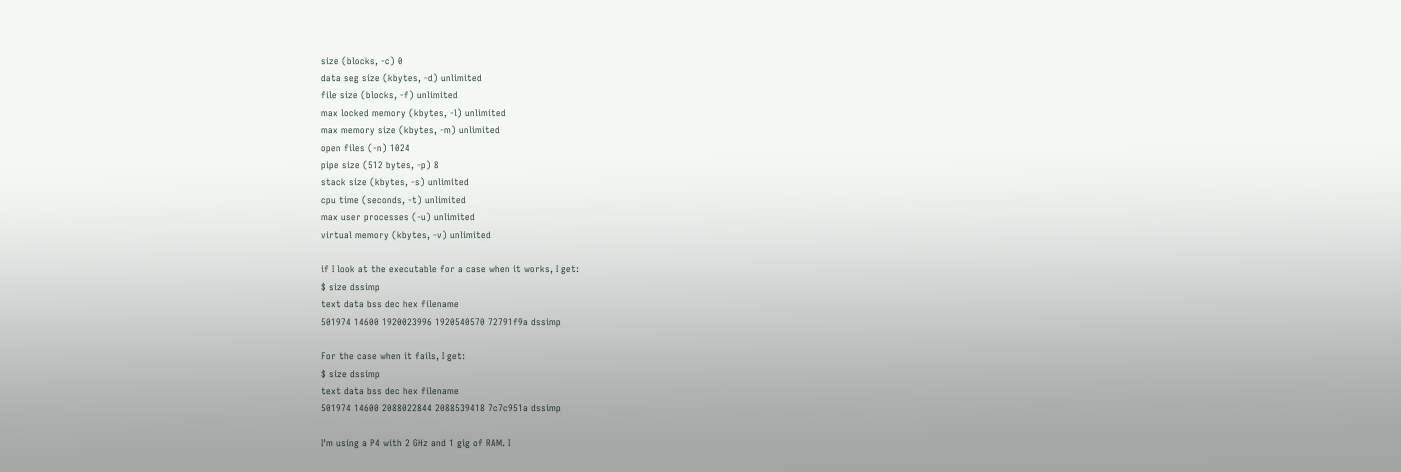size (blocks, -c) 0
data seg size (kbytes, -d) unlimited
file size (blocks, -f) unlimited
max locked memory (kbytes, -l) unlimited
max memory size (kbytes, -m) unlimited
open files (-n) 1024
pipe size (512 bytes, -p) 8
stack size (kbytes, -s) unlimited
cpu time (seconds, -t) unlimited
max user processes (-u) unlimited
virtual memory (kbytes, -v) unlimited

if I look at the executable for a case when it works, I get:
$ size dssimp
text data bss dec hex filename
501974 14600 1920023996 1920540570 72791f9a dssimp

For the case when it fails, I get:
$ size dssimp
text data bss dec hex filename
501974 14600 2088022844 2088539418 7c7c951a dssimp

I'm using a P4 with 2 GHz and 1 gig of RAM. I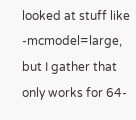looked at stuff like -mcmodel=large, but I gather that only works for 64-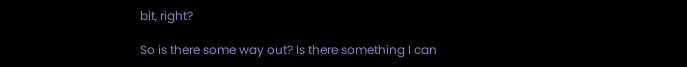bit, right?

So is there some way out? Is there something I can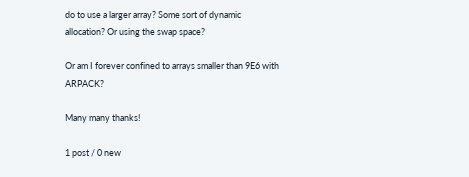do to use a larger array? Some sort of dynamic allocation? Or using the swap space?

Or am I forever confined to arrays smaller than 9E6 with ARPACK?

Many many thanks!

1 post / 0 new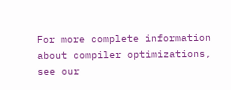For more complete information about compiler optimizations, see our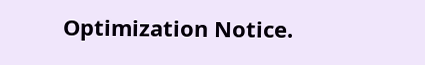Optimization Notice.